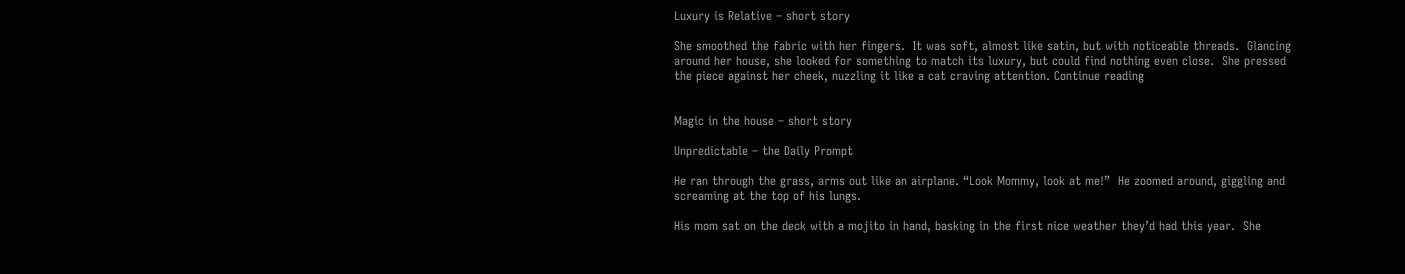Luxury is Relative – short story

She smoothed the fabric with her fingers.  It was soft, almost like satin, but with noticeable threads.  Glancing around her house, she looked for something to match its luxury, but could find nothing even close.  She pressed the piece against her cheek, nuzzling it like a cat craving attention. Continue reading


Magic in the house – short story

Unpredictable – the Daily Prompt

He ran through the grass, arms out like an airplane. “Look Mommy, look at me!”  He zoomed around, giggling and screaming at the top of his lungs.

His mom sat on the deck with a mojito in hand, basking in the first nice weather they’d had this year.  She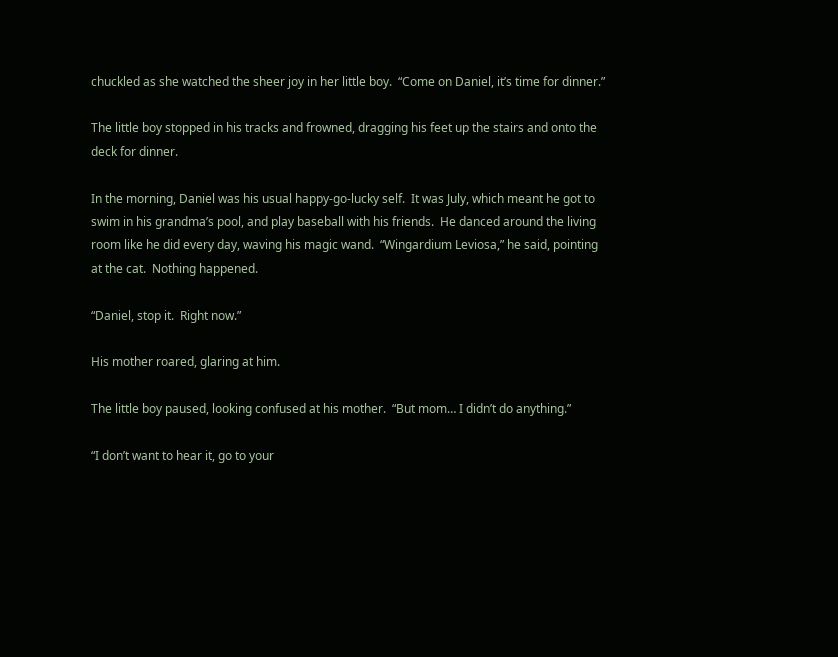chuckled as she watched the sheer joy in her little boy.  “Come on Daniel, it’s time for dinner.”

The little boy stopped in his tracks and frowned, dragging his feet up the stairs and onto the deck for dinner.

In the morning, Daniel was his usual happy-go-lucky self.  It was July, which meant he got to swim in his grandma’s pool, and play baseball with his friends.  He danced around the living room like he did every day, waving his magic wand.  “Wingardium Leviosa,” he said, pointing at the cat.  Nothing happened.

“Daniel, stop it.  Right now.”

His mother roared, glaring at him.

The little boy paused, looking confused at his mother.  “But mom… I didn’t do anything.”

“I don’t want to hear it, go to your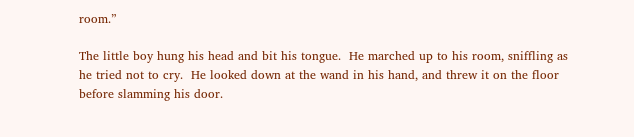room.”

The little boy hung his head and bit his tongue.  He marched up to his room, sniffling as he tried not to cry.  He looked down at the wand in his hand, and threw it on the floor before slamming his door.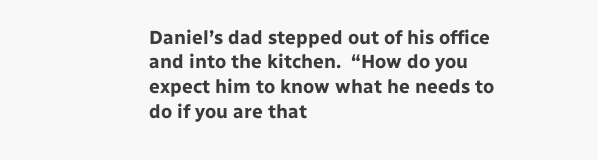Daniel’s dad stepped out of his office and into the kitchen.  “How do you expect him to know what he needs to do if you are that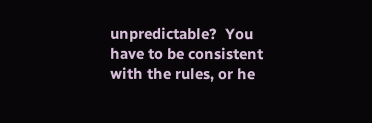unpredictable?  You have to be consistent with the rules, or he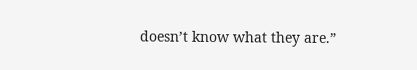doesn’t know what they are.”